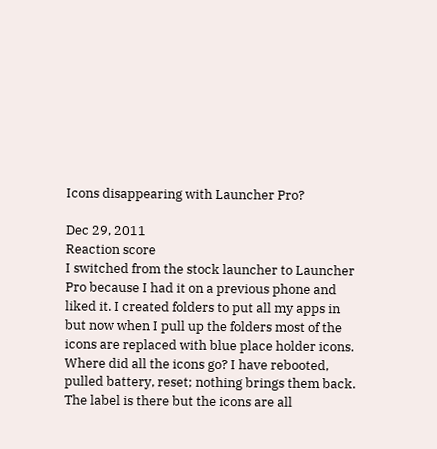Icons disappearing with Launcher Pro?

Dec 29, 2011
Reaction score
I switched from the stock launcher to Launcher Pro because I had it on a previous phone and liked it. I created folders to put all my apps in but now when I pull up the folders most of the icons are replaced with blue place holder icons. Where did all the icons go? I have rebooted, pulled battery, reset; nothing brings them back. The label is there but the icons are all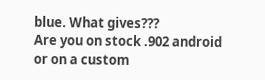blue. What gives???
Are you on stock .902 android or on a custom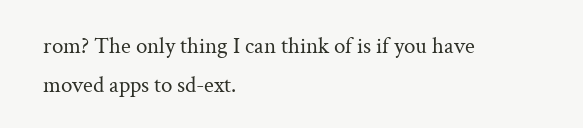rom? The only thing I can think of is if you have moved apps to sd-ext.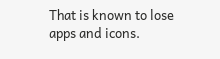That is known to lose apps and icons.